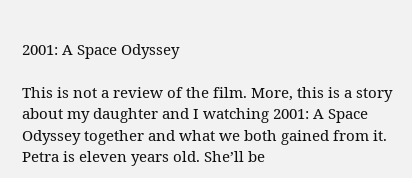2001: A Space Odyssey

This is not a review of the film. More, this is a story about my daughter and I watching 2001: A Space Odyssey together and what we both gained from it. Petra is eleven years old. She’ll be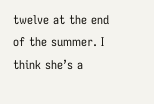twelve at the end of the summer. I think she’s a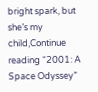bright spark, but she’s my child,Continue reading “2001: A Space Odyssey”